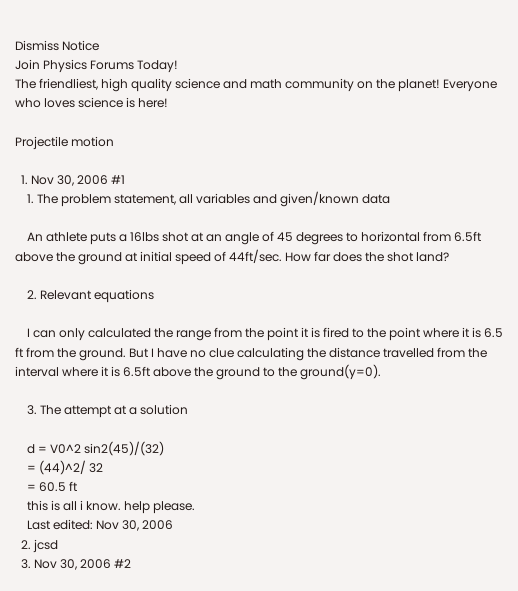Dismiss Notice
Join Physics Forums Today!
The friendliest, high quality science and math community on the planet! Everyone who loves science is here!

Projectile motion

  1. Nov 30, 2006 #1
    1. The problem statement, all variables and given/known data

    An athlete puts a 16lbs shot at an angle of 45 degrees to horizontal from 6.5ft above the ground at initial speed of 44ft/sec. How far does the shot land?

    2. Relevant equations

    I can only calculated the range from the point it is fired to the point where it is 6.5 ft from the ground. But I have no clue calculating the distance travelled from the interval where it is 6.5ft above the ground to the ground(y=0).

    3. The attempt at a solution

    d = V0^2 sin2(45)/(32)
    = (44)^2/ 32
    = 60.5 ft
    this is all i know. help please.
    Last edited: Nov 30, 2006
  2. jcsd
  3. Nov 30, 2006 #2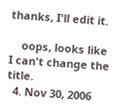thanks, I'll edit it.

    oops, looks like I can't change the title.
  4. Nov 30, 2006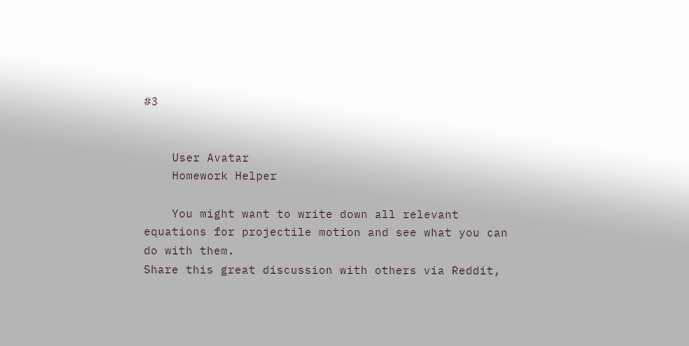#3


    User Avatar
    Homework Helper

    You might want to write down all relevant equations for projectile motion and see what you can do with them.
Share this great discussion with others via Reddit,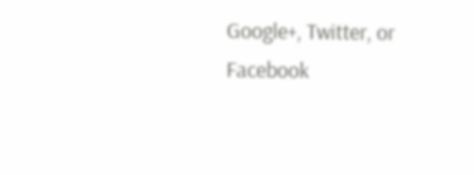Google+, Twitter, or Facebook